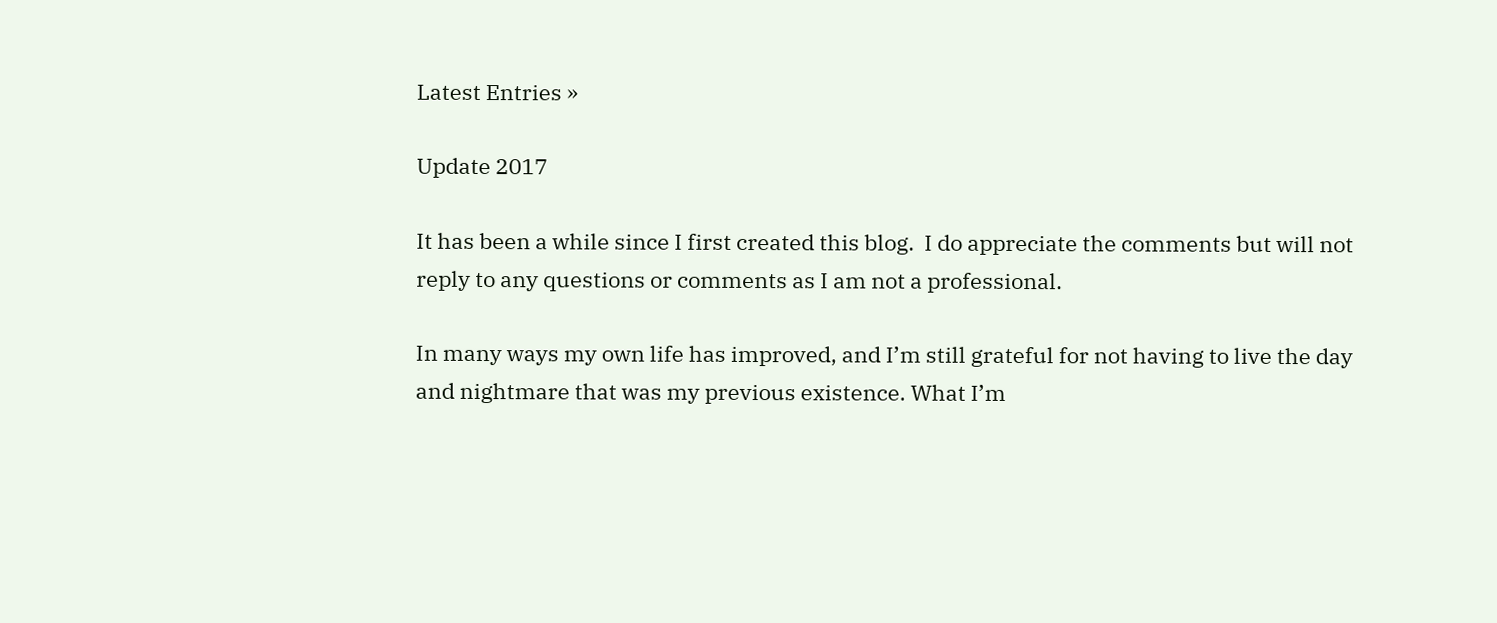Latest Entries »

Update 2017

It has been a while since I first created this blog.  I do appreciate the comments but will not reply to any questions or comments as I am not a professional.

In many ways my own life has improved, and I’m still grateful for not having to live the day and nightmare that was my previous existence. What I’m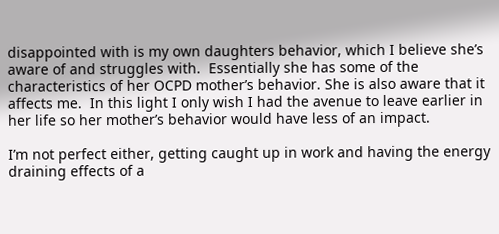disappointed with is my own daughters behavior, which I believe she’s aware of and struggles with.  Essentially she has some of the characteristics of her OCPD mother’s behavior. She is also aware that it affects me.  In this light I only wish I had the avenue to leave earlier in her life so her mother’s behavior would have less of an impact.

I’m not perfect either, getting caught up in work and having the energy draining effects of a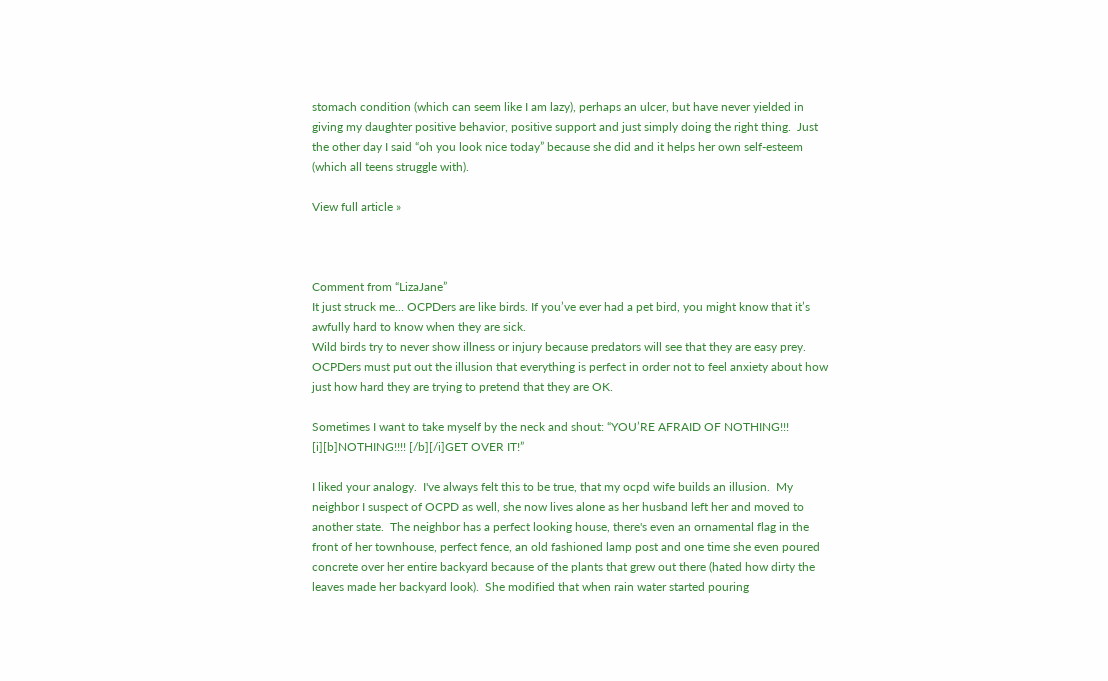stomach condition (which can seem like I am lazy), perhaps an ulcer, but have never yielded in giving my daughter positive behavior, positive support and just simply doing the right thing.  Just the other day I said “oh you look nice today” because she did and it helps her own self-esteem (which all teens struggle with).

View full article »



Comment from “LizaJane”
It just struck me… OCPDers are like birds. If you’ve ever had a pet bird, you might know that it’s awfully hard to know when they are sick.
Wild birds try to never show illness or injury because predators will see that they are easy prey. OCPDers must put out the illusion that everything is perfect in order not to feel anxiety about how just how hard they are trying to pretend that they are OK.

Sometimes I want to take myself by the neck and shout: “YOU’RE AFRAID OF NOTHING!!! [i][b]NOTHING!!!! [/b][/i]GET OVER IT!”

I liked your analogy.  I've always felt this to be true, that my ocpd wife builds an illusion.  My neighbor I suspect of OCPD as well, she now lives alone as her husband left her and moved to another state.  The neighbor has a perfect looking house, there's even an ornamental flag in the front of her townhouse, perfect fence, an old fashioned lamp post and one time she even poured concrete over her entire backyard because of the plants that grew out there (hated how dirty the leaves made her backyard look).  She modified that when rain water started pouring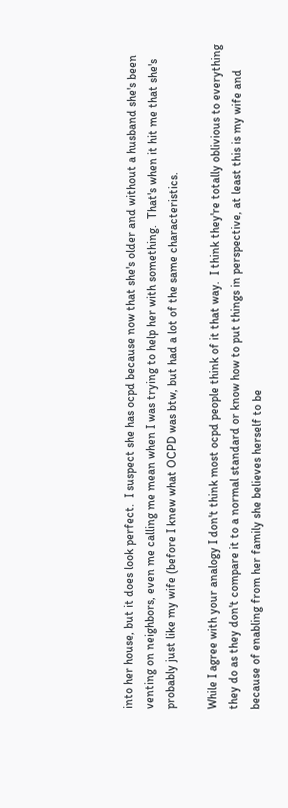into her house, but it does look perfect.  I suspect she has ocpd because now that she's older and without a husband she's been venting on neighbors, even me calling me mean when I was trying to help her with something.  That's when it hit me that she's probably just like my wife (before I knew what OCPD was btw, but had a lot of the same characteristics.

While I agree with your analogy I don't think most ocpd people think of it that way.  I think they're totally oblivious to everything they do as they don't compare it to a normal standard or know how to put things in perspective, at least this is my wife and because of enabling from her family she believes herself to be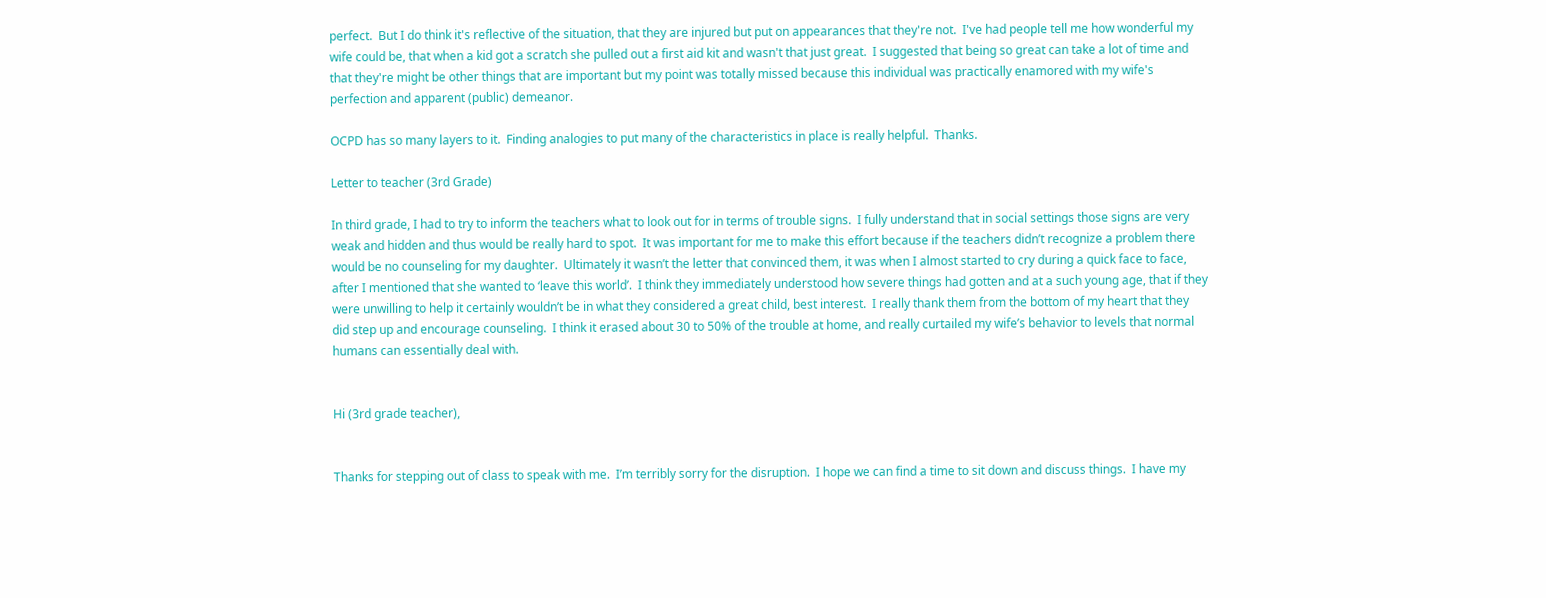perfect.  But I do think it's reflective of the situation, that they are injured but put on appearances that they're not.  I've had people tell me how wonderful my wife could be, that when a kid got a scratch she pulled out a first aid kit and wasn't that just great.  I suggested that being so great can take a lot of time and that they're might be other things that are important but my point was totally missed because this individual was practically enamored with my wife's perfection and apparent (public) demeanor.

OCPD has so many layers to it.  Finding analogies to put many of the characteristics in place is really helpful.  Thanks.

Letter to teacher (3rd Grade)

In third grade, I had to try to inform the teachers what to look out for in terms of trouble signs.  I fully understand that in social settings those signs are very weak and hidden and thus would be really hard to spot.  It was important for me to make this effort because if the teachers didn’t recognize a problem there would be no counseling for my daughter.  Ultimately it wasn’t the letter that convinced them, it was when I almost started to cry during a quick face to face, after I mentioned that she wanted to ‘leave this world’.  I think they immediately understood how severe things had gotten and at a such young age, that if they were unwilling to help it certainly wouldn’t be in what they considered a great child, best interest.  I really thank them from the bottom of my heart that they did step up and encourage counseling.  I think it erased about 30 to 50% of the trouble at home, and really curtailed my wife’s behavior to levels that normal humans can essentially deal with.


Hi (3rd grade teacher),


Thanks for stepping out of class to speak with me.  I’m terribly sorry for the disruption.  I hope we can find a time to sit down and discuss things.  I have my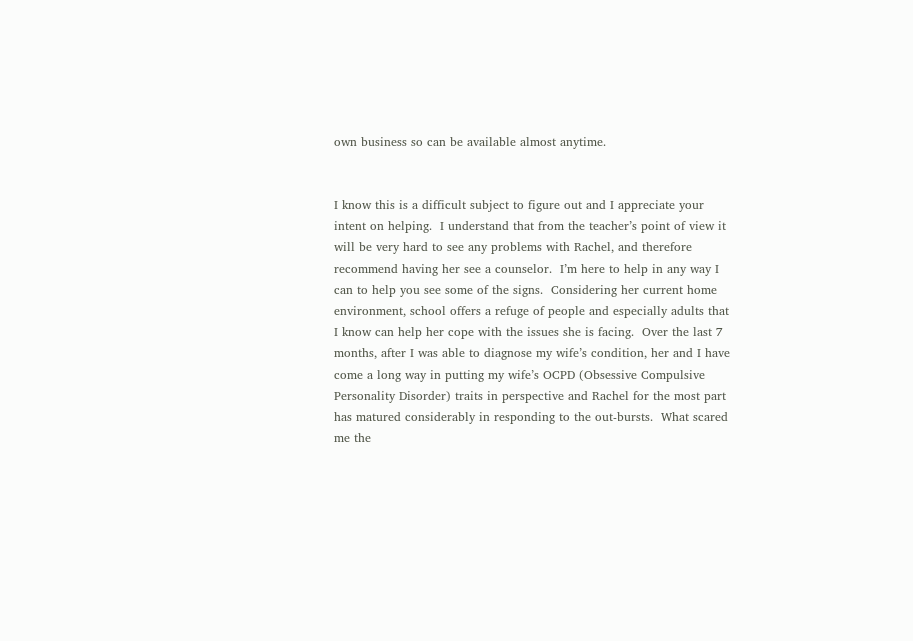own business so can be available almost anytime.


I know this is a difficult subject to figure out and I appreciate your intent on helping.  I understand that from the teacher’s point of view it will be very hard to see any problems with Rachel, and therefore recommend having her see a counselor.  I’m here to help in any way I can to help you see some of the signs.  Considering her current home environment, school offers a refuge of people and especially adults that I know can help her cope with the issues she is facing.  Over the last 7 months, after I was able to diagnose my wife’s condition, her and I have come a long way in putting my wife’s OCPD (Obsessive Compulsive Personality Disorder) traits in perspective and Rachel for the most part has matured considerably in responding to the out-bursts.  What scared me the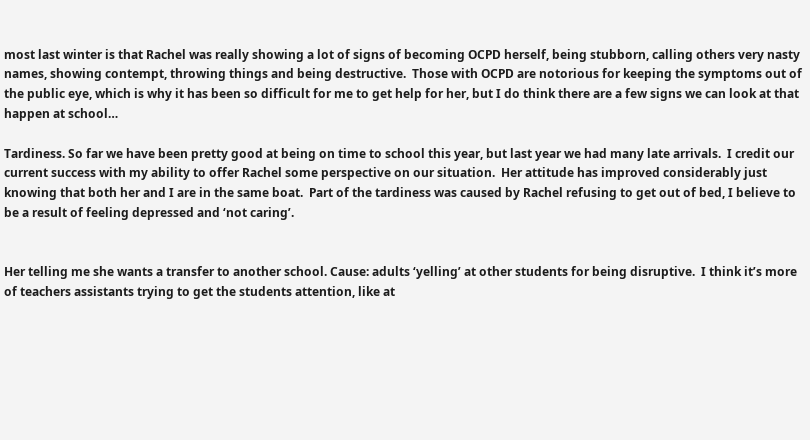most last winter is that Rachel was really showing a lot of signs of becoming OCPD herself, being stubborn, calling others very nasty names, showing contempt, throwing things and being destructive.  Those with OCPD are notorious for keeping the symptoms out of the public eye, which is why it has been so difficult for me to get help for her, but I do think there are a few signs we can look at that happen at school…

Tardiness. So far we have been pretty good at being on time to school this year, but last year we had many late arrivals.  I credit our current success with my ability to offer Rachel some perspective on our situation.  Her attitude has improved considerably just knowing that both her and I are in the same boat.  Part of the tardiness was caused by Rachel refusing to get out of bed, I believe to be a result of feeling depressed and ‘not caring’.


Her telling me she wants a transfer to another school. Cause: adults ‘yelling’ at other students for being disruptive.  I think it’s more of teachers assistants trying to get the students attention, like at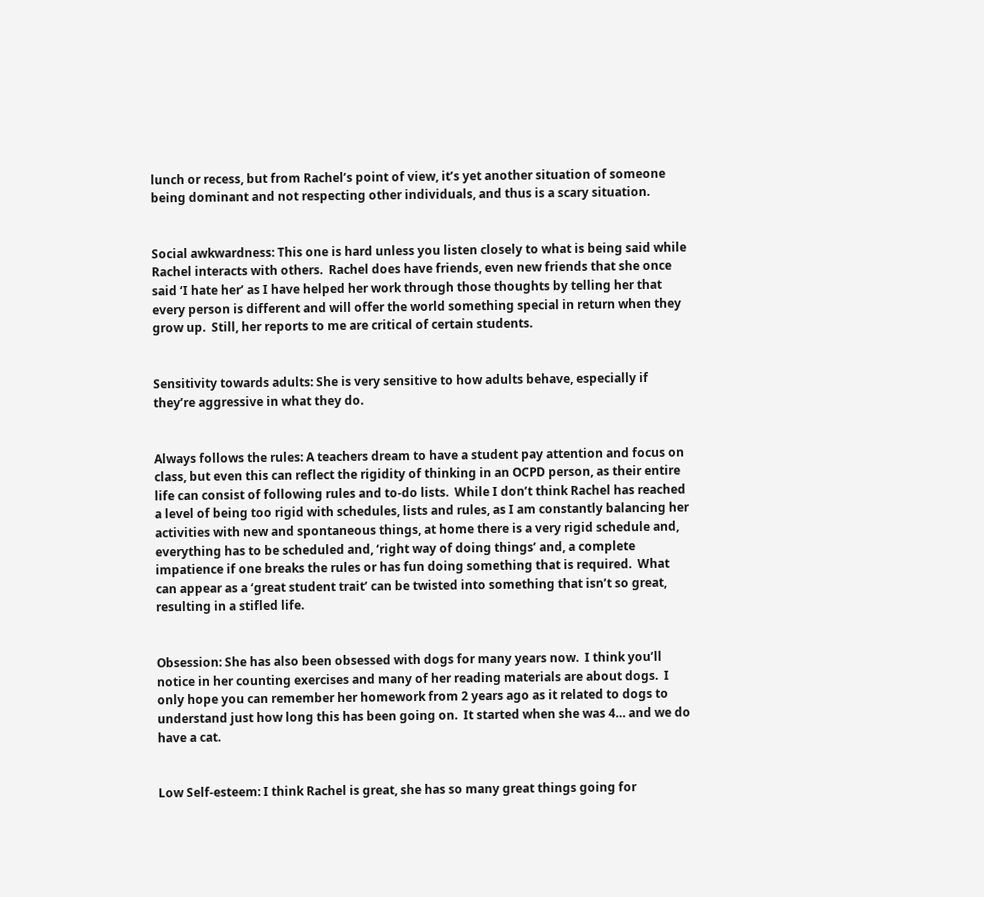lunch or recess, but from Rachel’s point of view, it’s yet another situation of someone being dominant and not respecting other individuals, and thus is a scary situation.


Social awkwardness: This one is hard unless you listen closely to what is being said while Rachel interacts with others.  Rachel does have friends, even new friends that she once said ‘I hate her’ as I have helped her work through those thoughts by telling her that every person is different and will offer the world something special in return when they grow up.  Still, her reports to me are critical of certain students.


Sensitivity towards adults: She is very sensitive to how adults behave, especially if they’re aggressive in what they do.


Always follows the rules: A teachers dream to have a student pay attention and focus on class, but even this can reflect the rigidity of thinking in an OCPD person, as their entire life can consist of following rules and to-do lists.  While I don’t think Rachel has reached a level of being too rigid with schedules, lists and rules, as I am constantly balancing her activities with new and spontaneous things, at home there is a very rigid schedule and, everything has to be scheduled and, ‘right way of doing things’ and, a complete impatience if one breaks the rules or has fun doing something that is required.  What can appear as a ‘great student trait’ can be twisted into something that isn’t so great, resulting in a stifled life.


Obsession: She has also been obsessed with dogs for many years now.  I think you’ll notice in her counting exercises and many of her reading materials are about dogs.  I only hope you can remember her homework from 2 years ago as it related to dogs to understand just how long this has been going on.  It started when she was 4… and we do have a cat.


Low Self-esteem: I think Rachel is great, she has so many great things going for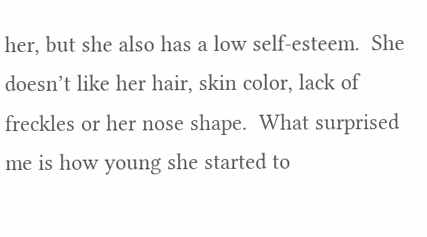her, but she also has a low self-esteem.  She doesn’t like her hair, skin color, lack of freckles or her nose shape.  What surprised me is how young she started to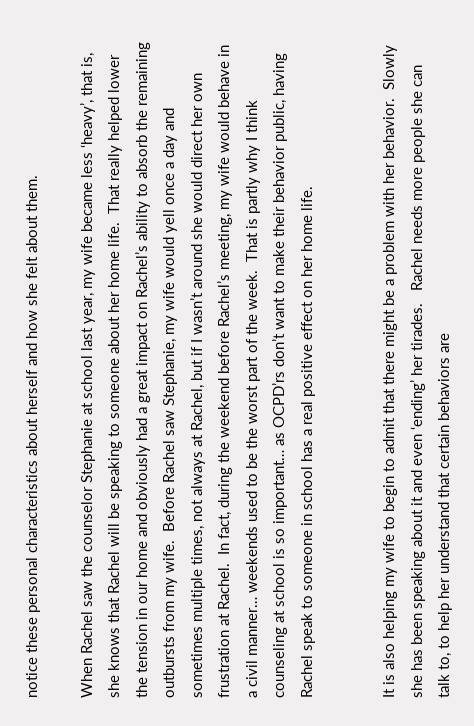notice these personal characteristics about herself and how she felt about them.

When Rachel saw the counselor Stephanie at school last year, my wife became less ‘heavy’, that is, she knows that Rachel will be speaking to someone about her home life.  That really helped lower the tension in our home and obviously had a great impact on Rachel’s ability to absorb the remaining outbursts from my wife.  Before Rachel saw Stephanie, my wife would yell once a day and sometimes multiple times, not always at Rachel, but if I wasn’t around she would direct her own frustration at Rachel.  In fact, during the weekend before Rachel’s meeting, my wife would behave in a civil manner… weekends used to be the worst part of the week.  That is partly why I think counseling at school is so important… as OCPD’rs don’t want to make their behavior public, having Rachel speak to someone in school has a real positive effect on her home life.


It is also helping my wife to begin to admit that there might be a problem with her behavior.  Slowly she has been speaking about it and even ‘ending’ her tirades.   Rachel needs more people she can talk to, to help her understand that certain behaviors are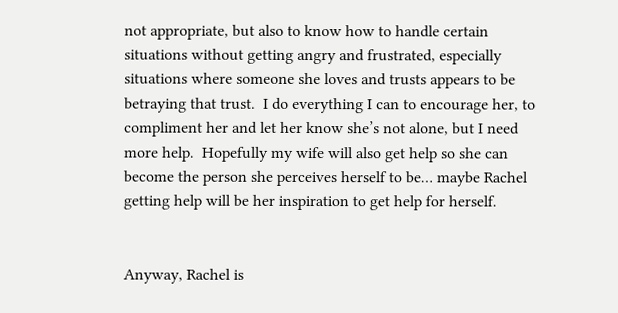not appropriate, but also to know how to handle certain situations without getting angry and frustrated, especially situations where someone she loves and trusts appears to be betraying that trust.  I do everything I can to encourage her, to compliment her and let her know she’s not alone, but I need more help.  Hopefully my wife will also get help so she can become the person she perceives herself to be… maybe Rachel getting help will be her inspiration to get help for herself.


Anyway, Rachel is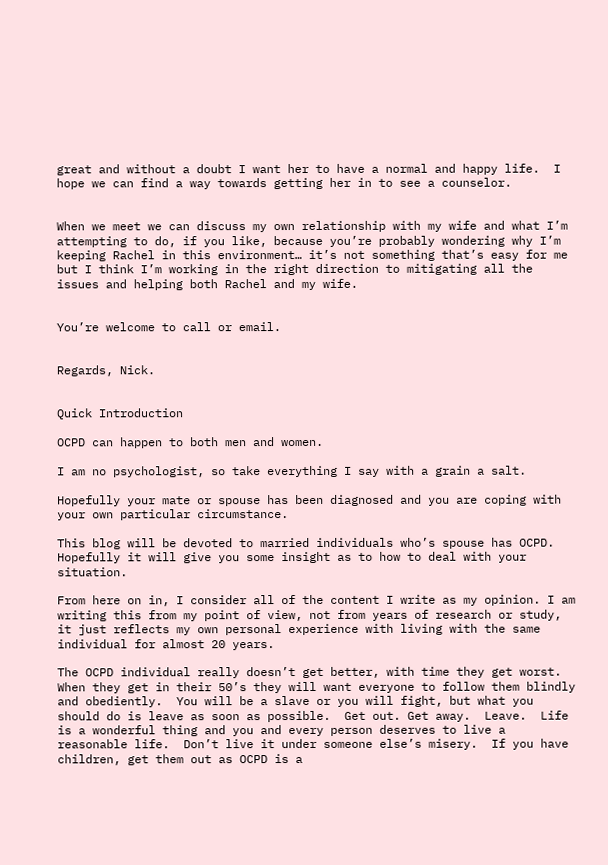great and without a doubt I want her to have a normal and happy life.  I hope we can find a way towards getting her in to see a counselor.


When we meet we can discuss my own relationship with my wife and what I’m attempting to do, if you like, because you’re probably wondering why I’m keeping Rachel in this environment… it’s not something that’s easy for me but I think I’m working in the right direction to mitigating all the issues and helping both Rachel and my wife.


You’re welcome to call or email.


Regards, Nick.


Quick Introduction

OCPD can happen to both men and women.

I am no psychologist, so take everything I say with a grain a salt.

Hopefully your mate or spouse has been diagnosed and you are coping with your own particular circumstance.

This blog will be devoted to married individuals who’s spouse has OCPD.  Hopefully it will give you some insight as to how to deal with your situation.

From here on in, I consider all of the content I write as my opinion. I am writing this from my point of view, not from years of research or study, it just reflects my own personal experience with living with the same individual for almost 20 years.

The OCPD individual really doesn’t get better, with time they get worst.  When they get in their 50’s they will want everyone to follow them blindly and obediently.  You will be a slave or you will fight, but what you should do is leave as soon as possible.  Get out. Get away.  Leave.  Life is a wonderful thing and you and every person deserves to live a reasonable life.  Don’t live it under someone else’s misery.  If you have children, get them out as OCPD is a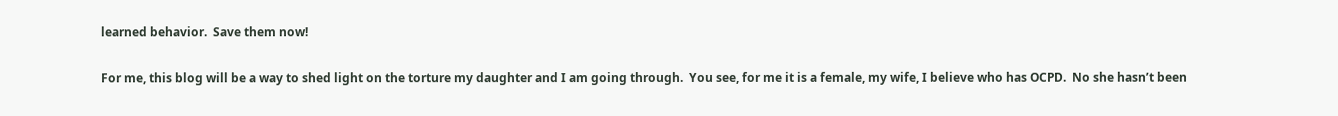learned behavior.  Save them now!

For me, this blog will be a way to shed light on the torture my daughter and I am going through.  You see, for me it is a female, my wife, I believe who has OCPD.  No she hasn’t been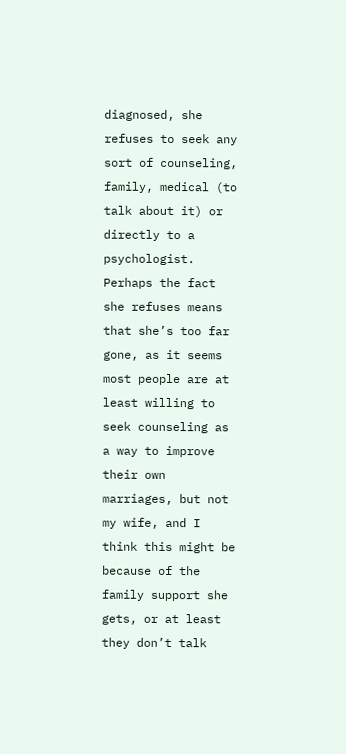diagnosed, she refuses to seek any sort of counseling, family, medical (to talk about it) or directly to a psychologist.  Perhaps the fact she refuses means that she’s too far gone, as it seems most people are at least willing to seek counseling as a way to improve their own marriages, but not my wife, and I think this might be because of the family support she gets, or at least they don’t talk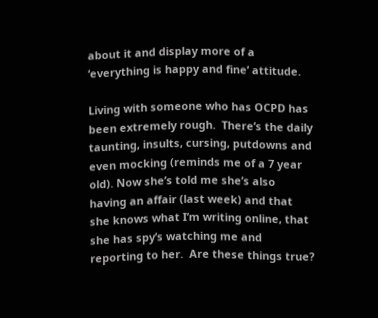about it and display more of a ‘everything is happy and fine’ attitude.

Living with someone who has OCPD has been extremely rough.  There’s the daily taunting, insults, cursing, putdowns and even mocking (reminds me of a 7 year old). Now she’s told me she’s also having an affair (last week) and that she knows what I’m writing online, that she has spy’s watching me and reporting to her.  Are these things true?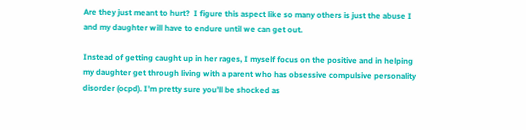Are they just meant to hurt?  I figure this aspect like so many others is just the abuse I and my daughter will have to endure until we can get out.

Instead of getting caught up in her rages, I myself focus on the positive and in helping my daughter get through living with a parent who has obsessive compulsive personality disorder (ocpd). I’m pretty sure you’ll be shocked as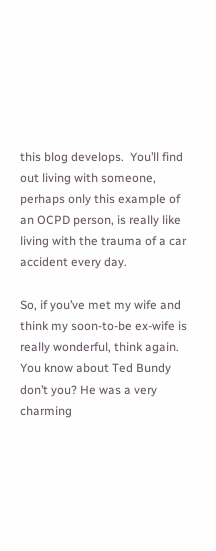this blog develops.  You’ll find out living with someone, perhaps only this example of an OCPD person, is really like living with the trauma of a car accident every day.

So, if you’ve met my wife and think my soon-to-be ex-wife is really wonderful, think again. You know about Ted Bundy don’t you? He was a very charming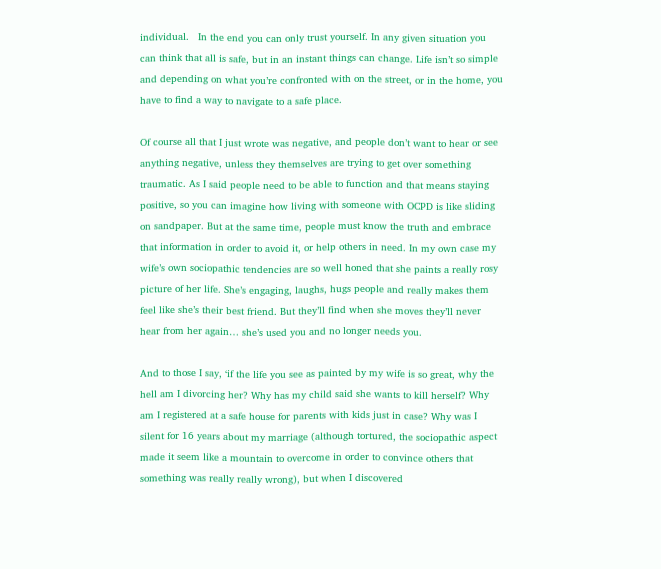individual.   In the end you can only trust yourself. In any given situation you can think that all is safe, but in an instant things can change. Life isn’t so simple and depending on what you’re confronted with on the street, or in the home, you have to find a way to navigate to a safe place.

Of course all that I just wrote was negative, and people don’t want to hear or see anything negative, unless they themselves are trying to get over something traumatic. As I said people need to be able to function and that means staying positive, so you can imagine how living with someone with OCPD is like sliding on sandpaper. But at the same time, people must know the truth and embrace that information in order to avoid it, or help others in need. In my own case my wife’s own sociopathic tendencies are so well honed that she paints a really rosy picture of her life. She’s engaging, laughs, hugs people and really makes them feel like she’s their best friend. But they’ll find when she moves they’ll never hear from her again… she’s used you and no longer needs you.

And to those I say, ‘if the life you see as painted by my wife is so great, why the hell am I divorcing her? Why has my child said she wants to kill herself? Why am I registered at a safe house for parents with kids just in case? Why was I silent for 16 years about my marriage (although tortured, the sociopathic aspect made it seem like a mountain to overcome in order to convince others that something was really really wrong), but when I discovered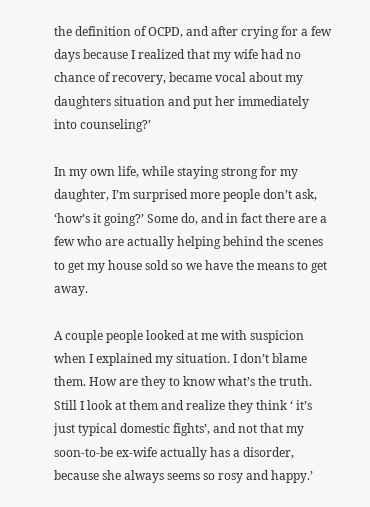the definition of OCPD, and after crying for a few days because I realized that my wife had no chance of recovery, became vocal about my daughters situation and put her immediately into counseling?’

In my own life, while staying strong for my daughter, I’m surprised more people don’t ask, ‘how’s it going?’ Some do, and in fact there are a few who are actually helping behind the scenes to get my house sold so we have the means to get away.

A couple people looked at me with suspicion when I explained my situation. I don’t blame them. How are they to know what’s the truth. Still I look at them and realize they think ‘ it’s just typical domestic fights’, and not that my soon-to-be ex-wife actually has a disorder, because she always seems so rosy and happy.’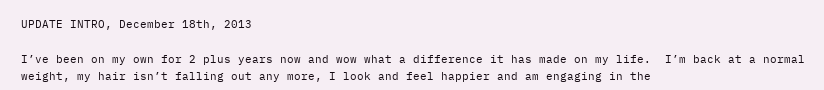UPDATE INTRO, December 18th, 2013

I’ve been on my own for 2 plus years now and wow what a difference it has made on my life.  I’m back at a normal weight, my hair isn’t falling out any more, I look and feel happier and am engaging in the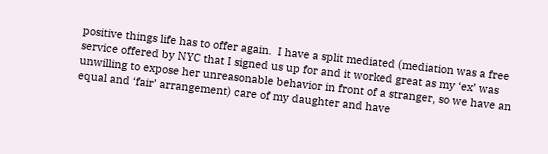positive things life has to offer again.  I have a split mediated (mediation was a free service offered by NYC that I signed us up for and it worked great as my ‘ex’ was unwilling to expose her unreasonable behavior in front of a stranger, so we have an equal and ‘fair’ arrangement) care of my daughter and have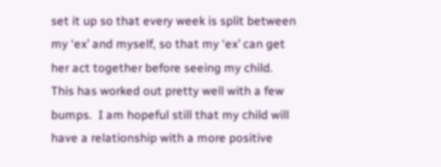set it up so that every week is split between my ‘ex’ and myself, so that my ‘ex’ can get her act together before seeing my child.  This has worked out pretty well with a few bumps.  I am hopeful still that my child will have a relationship with a more positive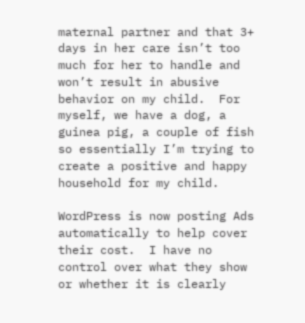maternal partner and that 3+ days in her care isn’t too much for her to handle and won’t result in abusive behavior on my child.  For myself, we have a dog, a guinea pig, a couple of fish so essentially I’m trying to create a positive and happy household for my child.

WordPress is now posting Ads automatically to help cover their cost.  I have no control over what they show or whether it is clearly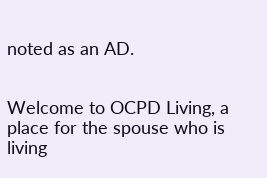noted as an AD.


Welcome to OCPD Living, a place for the spouse who is living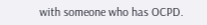with someone who has OCPD.